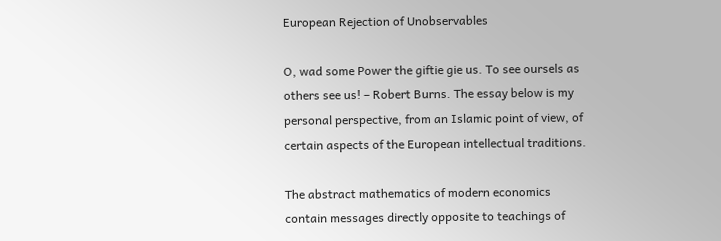European Rejection of Unobservables

O, wad some Power the giftie gie us. To see oursels as others see us! – Robert Burns. The essay below is my personal perspective, from an Islamic point of view, of certain aspects of the European intellectual traditions.

The abstract mathematics of modern economics contain messages directly opposite to teachings of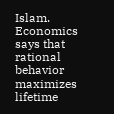Islam. Economics says that rational behavior maximizes lifetime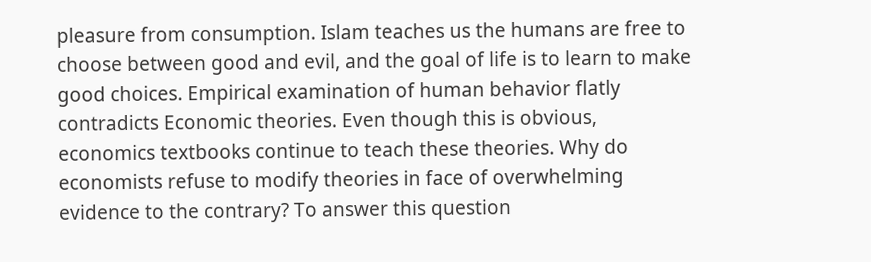pleasure from consumption. Islam teaches us the humans are free to choose between good and evil, and the goal of life is to learn to make good choices. Empirical examination of human behavior flatly contradicts Economic theories. Even though this is obvious, economics textbooks continue to teach these theories. Why do economists refuse to modify theories in face of overwhelming evidence to the contrary? To answer this question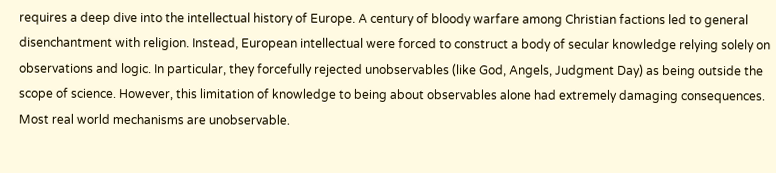requires a deep dive into the intellectual history of Europe. A century of bloody warfare among Christian factions led to general disenchantment with religion. Instead, European intellectual were forced to construct a body of secular knowledge relying solely on observations and logic. In particular, they forcefully rejected unobservables (like God, Angels, Judgment Day) as being outside the scope of science. However, this limitation of knowledge to being about observables alone had extremely damaging consequences. Most real world mechanisms are unobservable.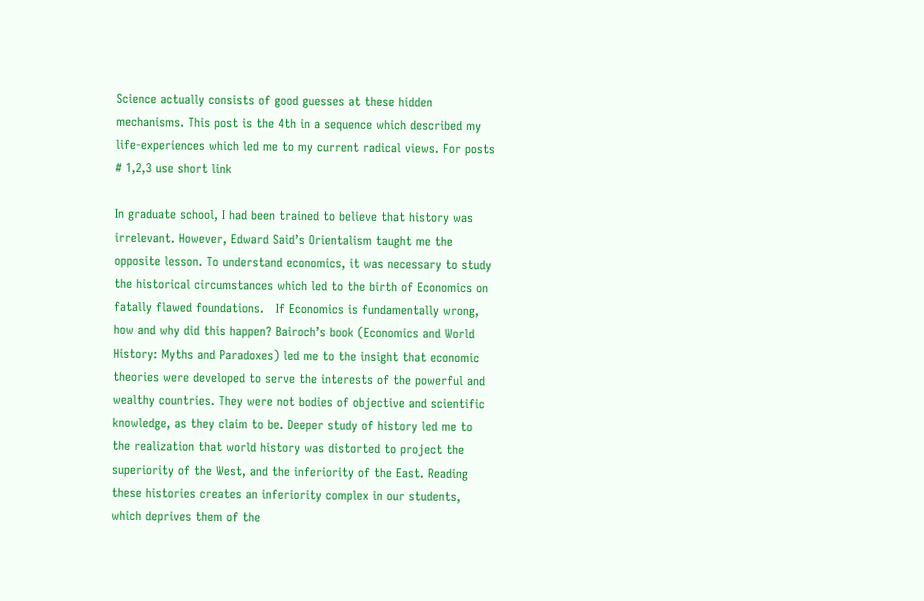Science actually consists of good guesses at these hidden mechanisms. This post is the 4th in a sequence which described my life-experiences which led me to my current radical views. For posts # 1,2,3 use short link

In graduate school, I had been trained to believe that history was irrelevant. However, Edward Said’s Orientalism taught me the opposite lesson. To understand economics, it was necessary to study the historical circumstances which led to the birth of Economics on fatally flawed foundations.   If Economics is fundamentally wrong, how and why did this happen? Bairoch’s book (Economics and World History: Myths and Paradoxes) led me to the insight that economic theories were developed to serve the interests of the powerful and wealthy countries. They were not bodies of objective and scientific knowledge, as they claim to be. Deeper study of history led me to the realization that world history was distorted to project the superiority of the West, and the inferiority of the East. Reading these histories creates an inferiority complex in our students, which deprives them of the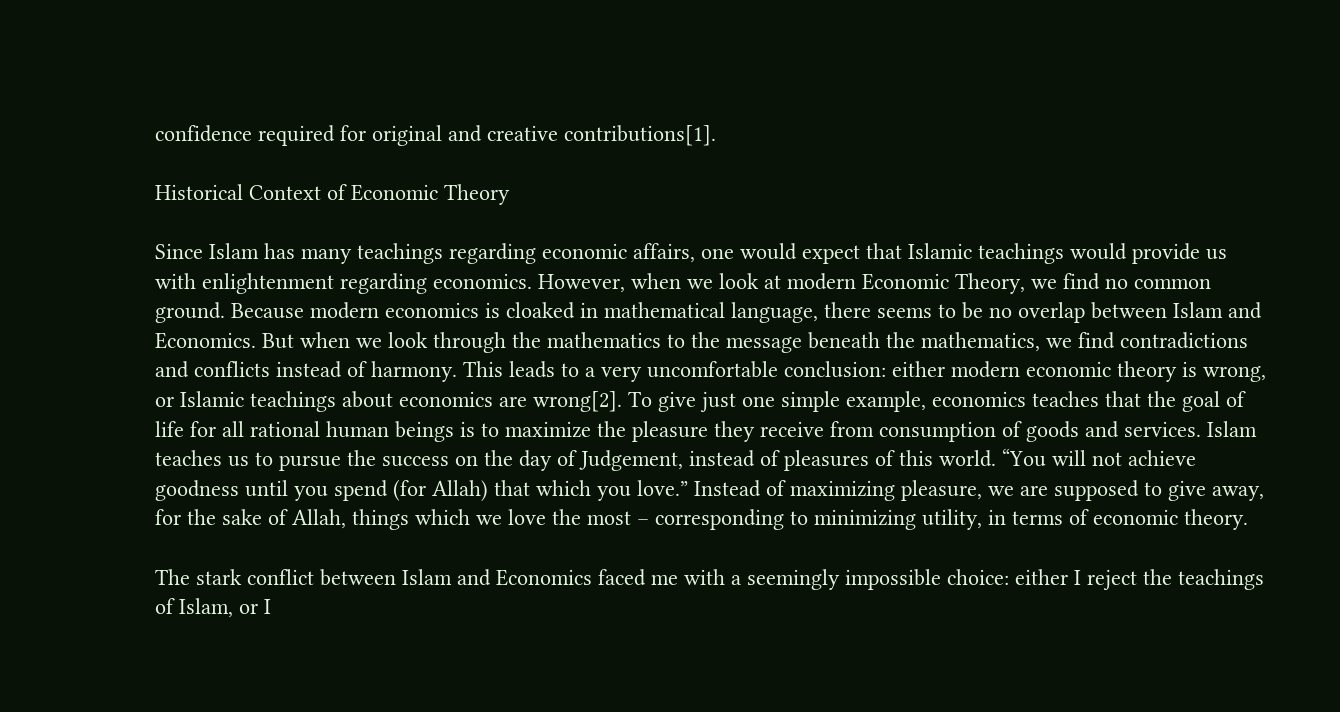confidence required for original and creative contributions[1].

Historical Context of Economic Theory

Since Islam has many teachings regarding economic affairs, one would expect that Islamic teachings would provide us with enlightenment regarding economics. However, when we look at modern Economic Theory, we find no common ground. Because modern economics is cloaked in mathematical language, there seems to be no overlap between Islam and Economics. But when we look through the mathematics to the message beneath the mathematics, we find contradictions and conflicts instead of harmony. This leads to a very uncomfortable conclusion: either modern economic theory is wrong, or Islamic teachings about economics are wrong[2]. To give just one simple example, economics teaches that the goal of life for all rational human beings is to maximize the pleasure they receive from consumption of goods and services. Islam teaches us to pursue the success on the day of Judgement, instead of pleasures of this world. “You will not achieve goodness until you spend (for Allah) that which you love.” Instead of maximizing pleasure, we are supposed to give away, for the sake of Allah, things which we love the most – corresponding to minimizing utility, in terms of economic theory.

The stark conflict between Islam and Economics faced me with a seemingly impossible choice: either I reject the teachings of Islam, or I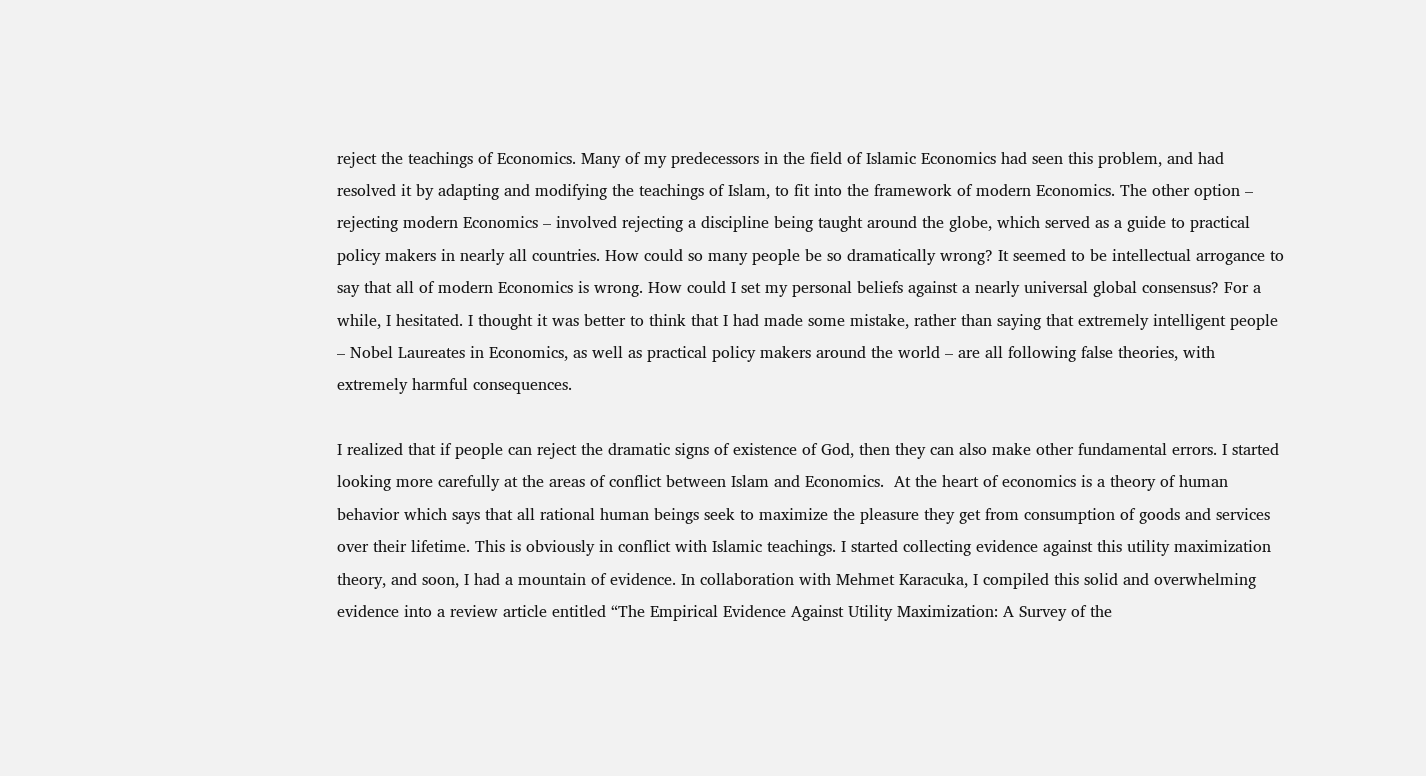reject the teachings of Economics. Many of my predecessors in the field of Islamic Economics had seen this problem, and had resolved it by adapting and modifying the teachings of Islam, to fit into the framework of modern Economics. The other option – rejecting modern Economics – involved rejecting a discipline being taught around the globe, which served as a guide to practical policy makers in nearly all countries. How could so many people be so dramatically wrong? It seemed to be intellectual arrogance to say that all of modern Economics is wrong. How could I set my personal beliefs against a nearly universal global consensus? For a while, I hesitated. I thought it was better to think that I had made some mistake, rather than saying that extremely intelligent people – Nobel Laureates in Economics, as well as practical policy makers around the world – are all following false theories, with extremely harmful consequences.

I realized that if people can reject the dramatic signs of existence of God, then they can also make other fundamental errors. I started looking more carefully at the areas of conflict between Islam and Economics.  At the heart of economics is a theory of human behavior which says that all rational human beings seek to maximize the pleasure they get from consumption of goods and services over their lifetime. This is obviously in conflict with Islamic teachings. I started collecting evidence against this utility maximization theory, and soon, I had a mountain of evidence. In collaboration with Mehmet Karacuka, I compiled this solid and overwhelming evidence into a review article entitled “The Empirical Evidence Against Utility Maximization: A Survey of the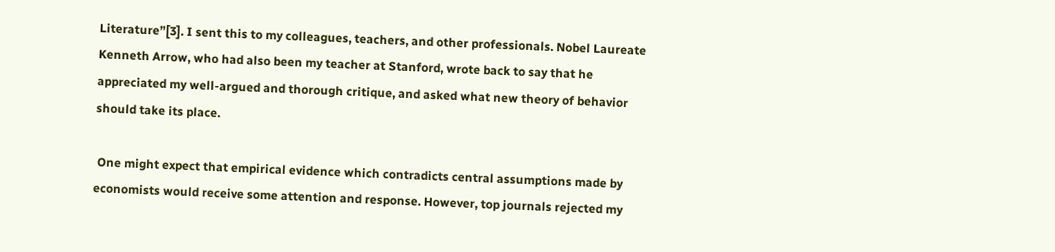Literature”[3]. I sent this to my colleagues, teachers, and other professionals. Nobel Laureate Kenneth Arrow, who had also been my teacher at Stanford, wrote back to say that he appreciated my well-argued and thorough critique, and asked what new theory of behavior should take its place.

 One might expect that empirical evidence which contradicts central assumptions made by economists would receive some attention and response. However, top journals rejected my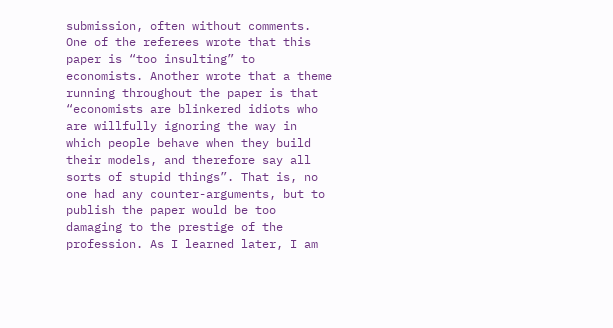submission, often without comments. One of the referees wrote that this paper is “too insulting” to economists. Another wrote that a theme running throughout the paper is that “economists are blinkered idiots who are willfully ignoring the way in which people behave when they build their models, and therefore say all sorts of stupid things”. That is, no one had any counter-arguments, but to publish the paper would be too damaging to the prestige of the profession. As I learned later, I am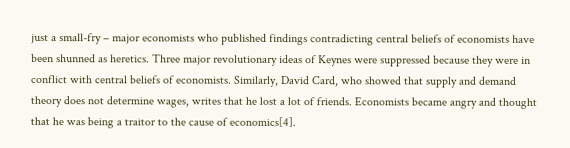just a small-fry – major economists who published findings contradicting central beliefs of economists have been shunned as heretics. Three major revolutionary ideas of Keynes were suppressed because they were in conflict with central beliefs of economists. Similarly, David Card, who showed that supply and demand theory does not determine wages, writes that he lost a lot of friends. Economists became angry and thought that he was being a traitor to the cause of economics[4].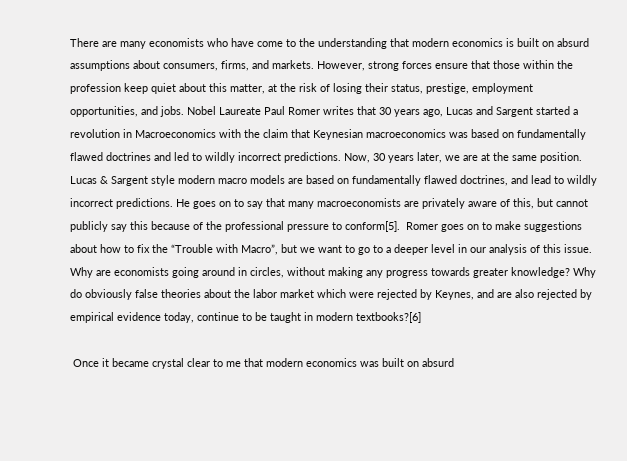There are many economists who have come to the understanding that modern economics is built on absurd assumptions about consumers, firms, and markets. However, strong forces ensure that those within the profession keep quiet about this matter, at the risk of losing their status, prestige, employment opportunities, and jobs. Nobel Laureate Paul Romer writes that 30 years ago, Lucas and Sargent started a revolution in Macroeconomics with the claim that Keynesian macroeconomics was based on fundamentally flawed doctrines and led to wildly incorrect predictions. Now, 30 years later, we are at the same position. Lucas & Sargent style modern macro models are based on fundamentally flawed doctrines, and lead to wildly incorrect predictions. He goes on to say that many macroeconomists are privately aware of this, but cannot publicly say this because of the professional pressure to conform[5].  Romer goes on to make suggestions about how to fix the “Trouble with Macro”, but we want to go to a deeper level in our analysis of this issue. Why are economists going around in circles, without making any progress towards greater knowledge? Why do obviously false theories about the labor market which were rejected by Keynes, and are also rejected by empirical evidence today, continue to be taught in modern textbooks?[6]

 Once it became crystal clear to me that modern economics was built on absurd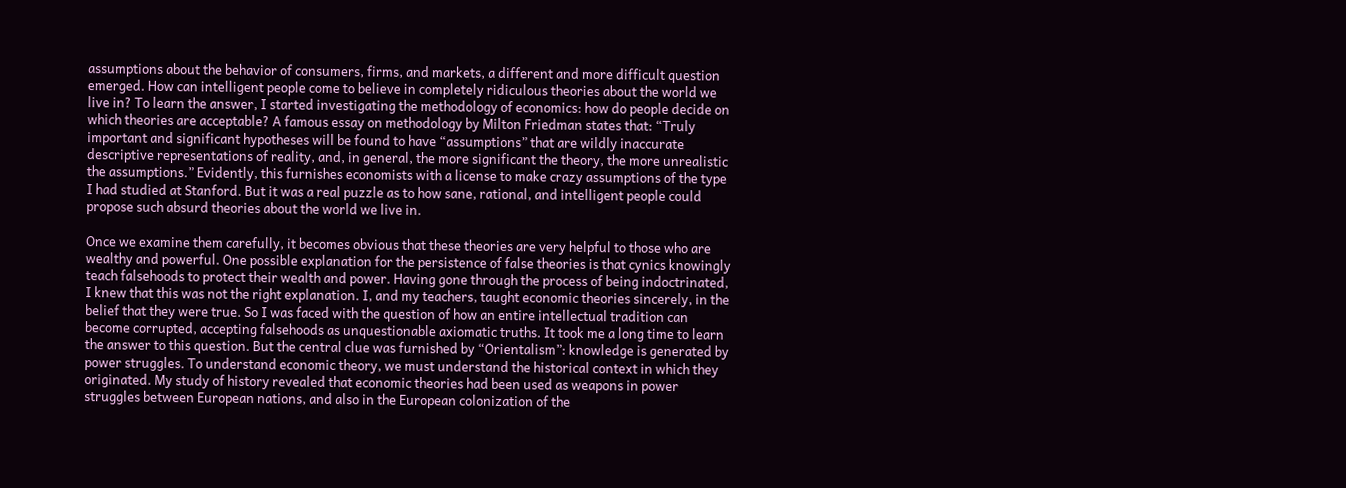assumptions about the behavior of consumers, firms, and markets, a different and more difficult question emerged. How can intelligent people come to believe in completely ridiculous theories about the world we live in? To learn the answer, I started investigating the methodology of economics: how do people decide on which theories are acceptable? A famous essay on methodology by Milton Friedman states that: “Truly important and significant hypotheses will be found to have “assumptions” that are wildly inaccurate descriptive representations of reality, and, in general, the more significant the theory, the more unrealistic the assumptions.” Evidently, this furnishes economists with a license to make crazy assumptions of the type I had studied at Stanford. But it was a real puzzle as to how sane, rational, and intelligent people could propose such absurd theories about the world we live in.

Once we examine them carefully, it becomes obvious that these theories are very helpful to those who are wealthy and powerful. One possible explanation for the persistence of false theories is that cynics knowingly teach falsehoods to protect their wealth and power. Having gone through the process of being indoctrinated, I knew that this was not the right explanation. I, and my teachers, taught economic theories sincerely, in the belief that they were true. So I was faced with the question of how an entire intellectual tradition can become corrupted, accepting falsehoods as unquestionable axiomatic truths. It took me a long time to learn the answer to this question. But the central clue was furnished by “Orientalism”: knowledge is generated by power struggles. To understand economic theory, we must understand the historical context in which they originated. My study of history revealed that economic theories had been used as weapons in power struggles between European nations, and also in the European colonization of the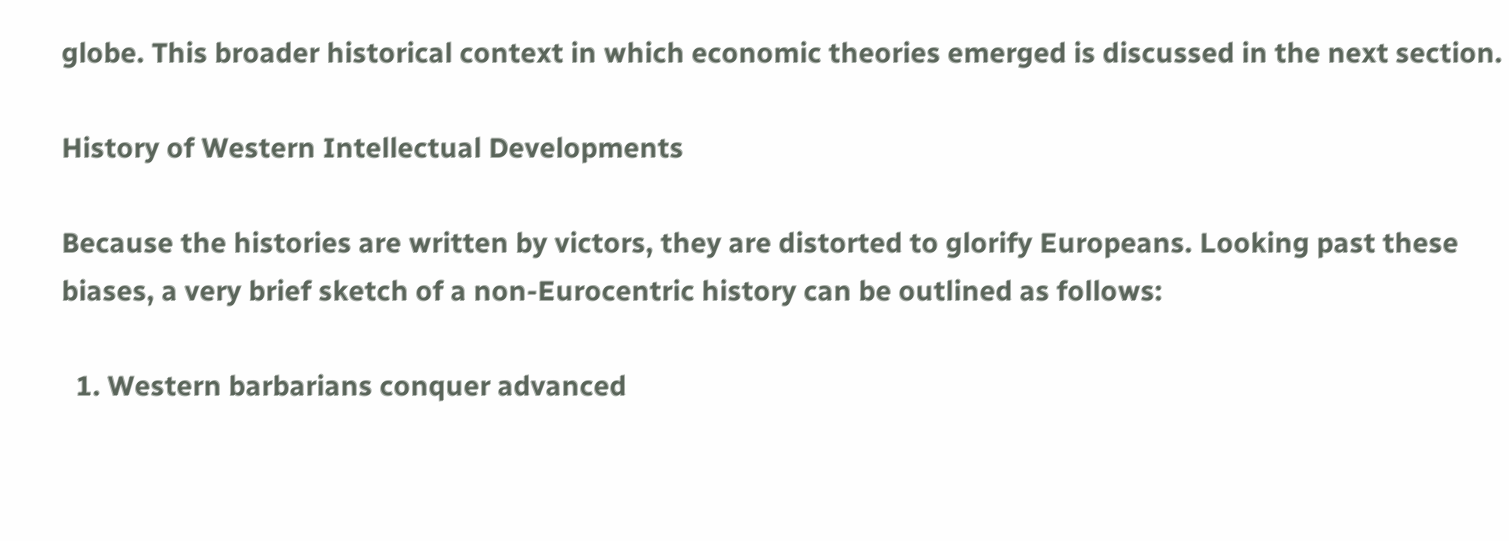globe. This broader historical context in which economic theories emerged is discussed in the next section.

History of Western Intellectual Developments

Because the histories are written by victors, they are distorted to glorify Europeans. Looking past these biases, a very brief sketch of a non-Eurocentric history can be outlined as follows:

  1. Western barbarians conquer advanced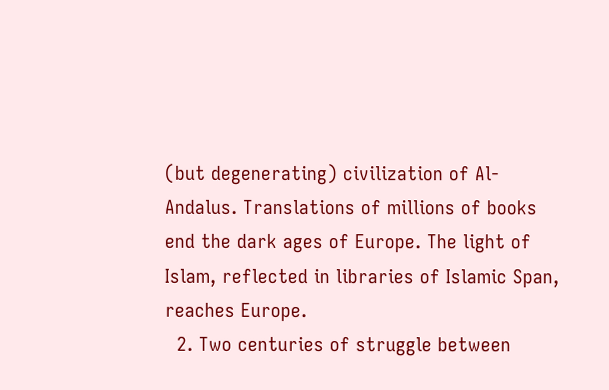(but degenerating) civilization of Al-Andalus. Translations of millions of books end the dark ages of Europe. The light of Islam, reflected in libraries of Islamic Span, reaches Europe.
  2. Two centuries of struggle between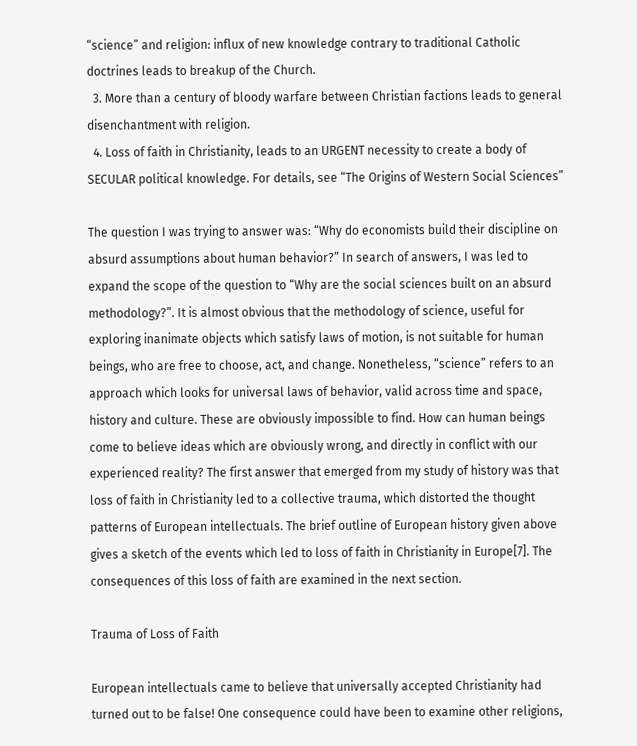“science” and religion: influx of new knowledge contrary to traditional Catholic doctrines leads to breakup of the Church.
  3. More than a century of bloody warfare between Christian factions leads to general disenchantment with religion.
  4. Loss of faith in Christianity, leads to an URGENT necessity to create a body of SECULAR political knowledge. For details, see “The Origins of Western Social Sciences”

The question I was trying to answer was: “Why do economists build their discipline on absurd assumptions about human behavior?” In search of answers, I was led to expand the scope of the question to “Why are the social sciences built on an absurd methodology?”. It is almost obvious that the methodology of science, useful for exploring inanimate objects which satisfy laws of motion, is not suitable for human beings, who are free to choose, act, and change. Nonetheless, “science” refers to an approach which looks for universal laws of behavior, valid across time and space, history and culture. These are obviously impossible to find. How can human beings come to believe ideas which are obviously wrong, and directly in conflict with our experienced reality? The first answer that emerged from my study of history was that loss of faith in Christianity led to a collective trauma, which distorted the thought patterns of European intellectuals. The brief outline of European history given above gives a sketch of the events which led to loss of faith in Christianity in Europe[7]. The consequences of this loss of faith are examined in the next section.

Trauma of Loss of Faith

European intellectuals came to believe that universally accepted Christianity had turned out to be false! One consequence could have been to examine other religions,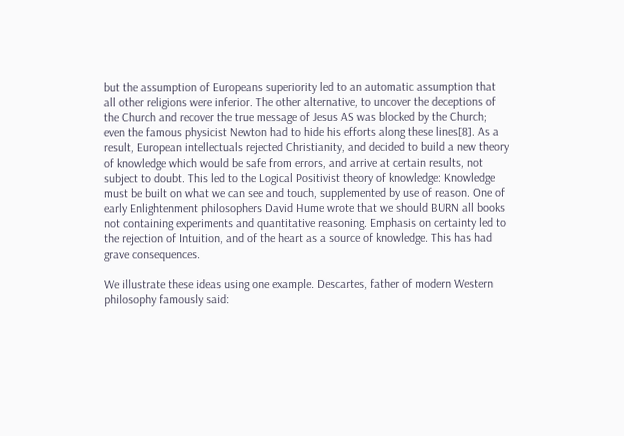but the assumption of Europeans superiority led to an automatic assumption that all other religions were inferior. The other alternative, to uncover the deceptions of the Church and recover the true message of Jesus AS was blocked by the Church; even the famous physicist Newton had to hide his efforts along these lines[8]. As a result, European intellectuals rejected Christianity, and decided to build a new theory of knowledge which would be safe from errors, and arrive at certain results, not subject to doubt. This led to the Logical Positivist theory of knowledge: Knowledge must be built on what we can see and touch, supplemented by use of reason. One of early Enlightenment philosophers David Hume wrote that we should BURN all books not containing experiments and quantitative reasoning. Emphasis on certainty led to the rejection of Intuition, and of the heart as a source of knowledge. This has had grave consequences.

We illustrate these ideas using one example. Descartes, father of modern Western philosophy famously said: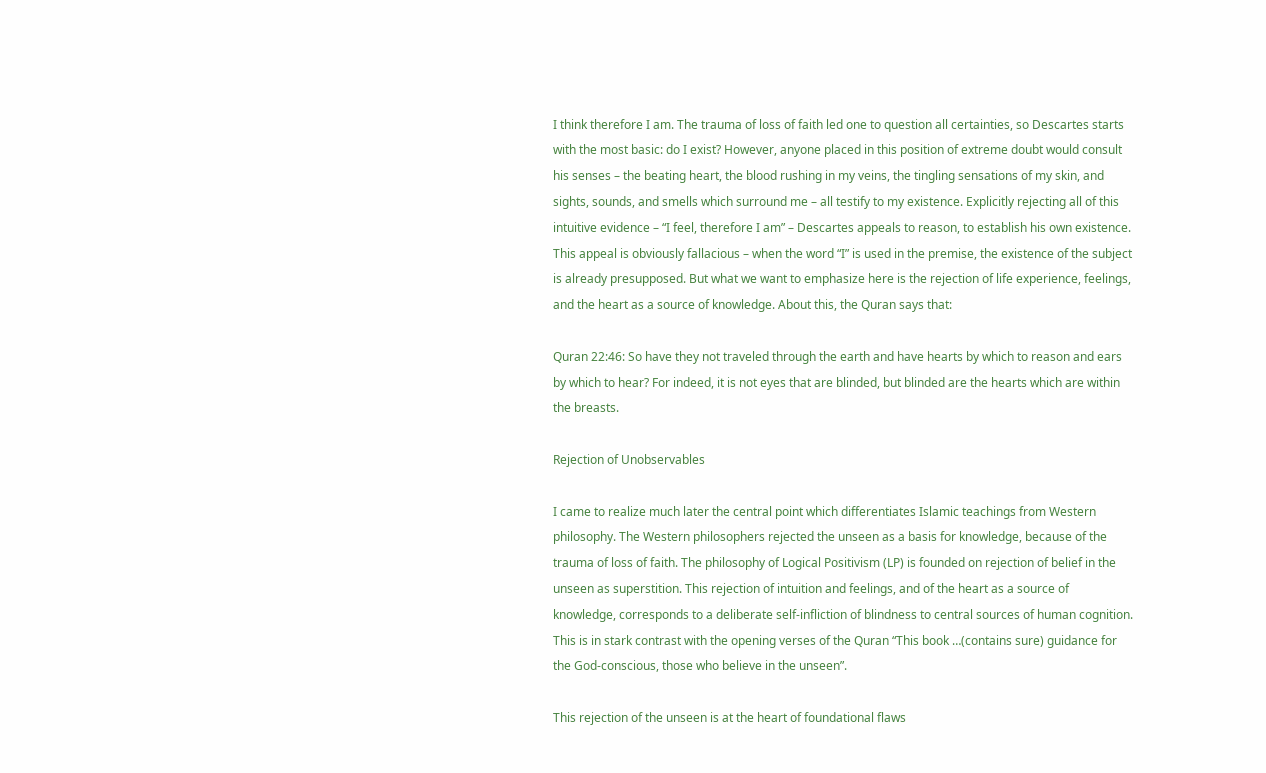I think therefore I am. The trauma of loss of faith led one to question all certainties, so Descartes starts with the most basic: do I exist? However, anyone placed in this position of extreme doubt would consult his senses – the beating heart, the blood rushing in my veins, the tingling sensations of my skin, and sights, sounds, and smells which surround me – all testify to my existence. Explicitly rejecting all of this intuitive evidence – “I feel, therefore I am” – Descartes appeals to reason, to establish his own existence. This appeal is obviously fallacious – when the word “I” is used in the premise, the existence of the subject is already presupposed. But what we want to emphasize here is the rejection of life experience, feelings, and the heart as a source of knowledge. About this, the Quran says that:

Quran 22:46: So have they not traveled through the earth and have hearts by which to reason and ears by which to hear? For indeed, it is not eyes that are blinded, but blinded are the hearts which are within the breasts.

Rejection of Unobservables

I came to realize much later the central point which differentiates Islamic teachings from Western philosophy. The Western philosophers rejected the unseen as a basis for knowledge, because of the trauma of loss of faith. The philosophy of Logical Positivism (LP) is founded on rejection of belief in the unseen as superstition. This rejection of intuition and feelings, and of the heart as a source of knowledge, corresponds to a deliberate self-infliction of blindness to central sources of human cognition. This is in stark contrast with the opening verses of the Quran “This book …(contains sure) guidance for the God-conscious, those who believe in the unseen”.

This rejection of the unseen is at the heart of foundational flaws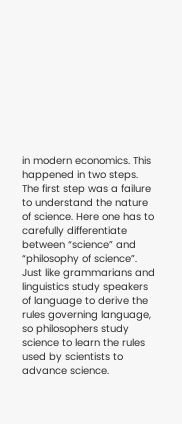in modern economics. This happened in two steps. The first step was a failure to understand the nature of science. Here one has to carefully differentiate between “science” and “philosophy of science”. Just like grammarians and linguistics study speakers of language to derive the rules governing language, so philosophers study science to learn the rules used by scientists to advance science.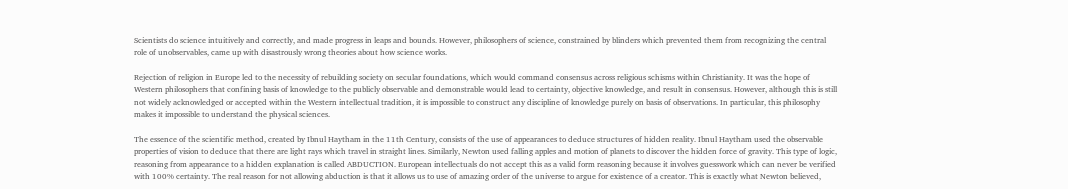Scientists do science intuitively and correctly, and made progress in leaps and bounds. However, philosophers of science, constrained by blinders which prevented them from recognizing the central role of unobservables, came up with disastrously wrong theories about how science works.

Rejection of religion in Europe led to the necessity of rebuilding society on secular foundations, which would command consensus across religious schisms within Christianity. It was the hope of Western philosophers that confining basis of knowledge to the publicly observable and demonstrable would lead to certainty, objective knowledge, and result in consensus. However, although this is still not widely acknowledged or accepted within the Western intellectual tradition, it is impossible to construct any discipline of knowledge purely on basis of observations. In particular, this philosophy makes it impossible to understand the physical sciences.

The essence of the scientific method, created by Ibnul Haytham in the 11th Century, consists of the use of appearances to deduce structures of hidden reality. Ibnul Haytham used the observable properties of vision to deduce that there are light rays which travel in straight lines. Similarly, Newton used falling apples and motion of planets to discover the hidden force of gravity. This type of logic, reasoning from appearance to a hidden explanation is called ABDUCTION. European intellectuals do not accept this as a valid form reasoning because it involves guesswork which can never be verified with 100% certainty. The real reason for not allowing abduction is that it allows us to use of amazing order of the universe to argue for existence of a creator. This is exactly what Newton believed,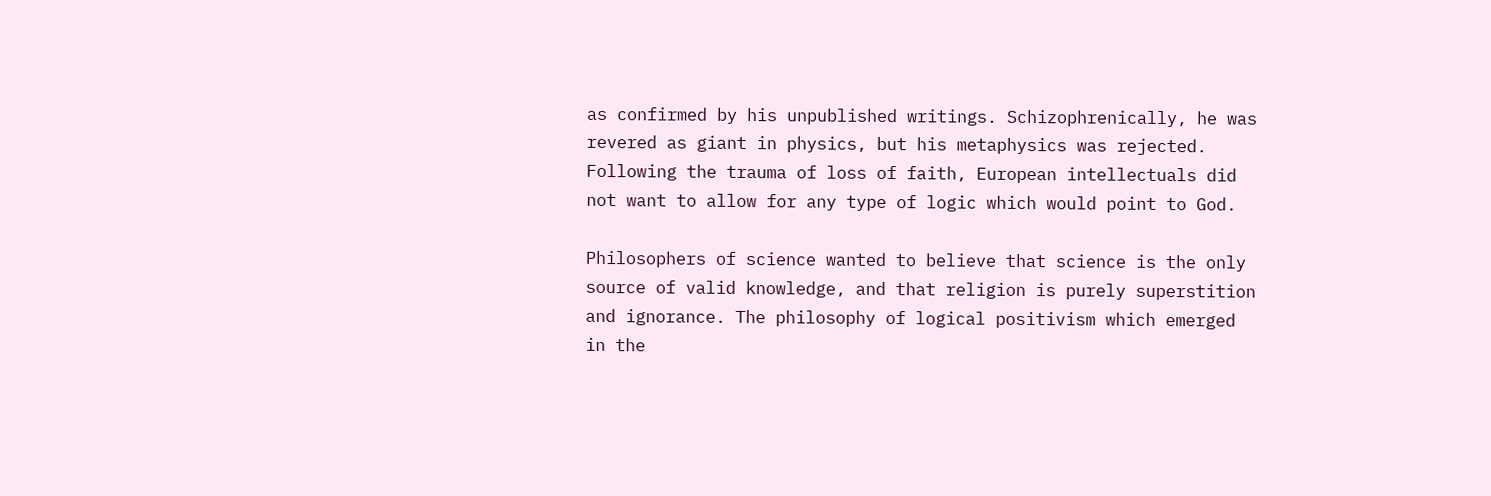as confirmed by his unpublished writings. Schizophrenically, he was revered as giant in physics, but his metaphysics was rejected.  Following the trauma of loss of faith, European intellectuals did not want to allow for any type of logic which would point to God.

Philosophers of science wanted to believe that science is the only source of valid knowledge, and that religion is purely superstition and ignorance. The philosophy of logical positivism which emerged in the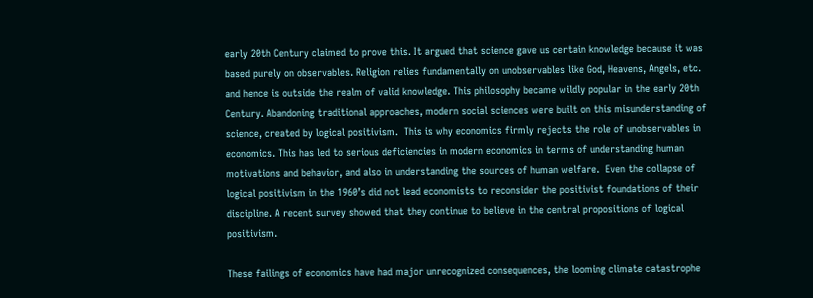early 20th Century claimed to prove this. It argued that science gave us certain knowledge because it was based purely on observables. Religion relies fundamentally on unobservables like God, Heavens, Angels, etc. and hence is outside the realm of valid knowledge. This philosophy became wildly popular in the early 20th Century. Abandoning traditional approaches, modern social sciences were built on this misunderstanding of science, created by logical positivism.  This is why economics firmly rejects the role of unobservables in economics. This has led to serious deficiencies in modern economics in terms of understanding human motivations and behavior, and also in understanding the sources of human welfare.  Even the collapse of logical positivism in the 1960’s did not lead economists to reconsider the positivist foundations of their discipline. A recent survey showed that they continue to believe in the central propositions of logical positivism.

These failings of economics have had major unrecognized consequences, the looming climate catastrophe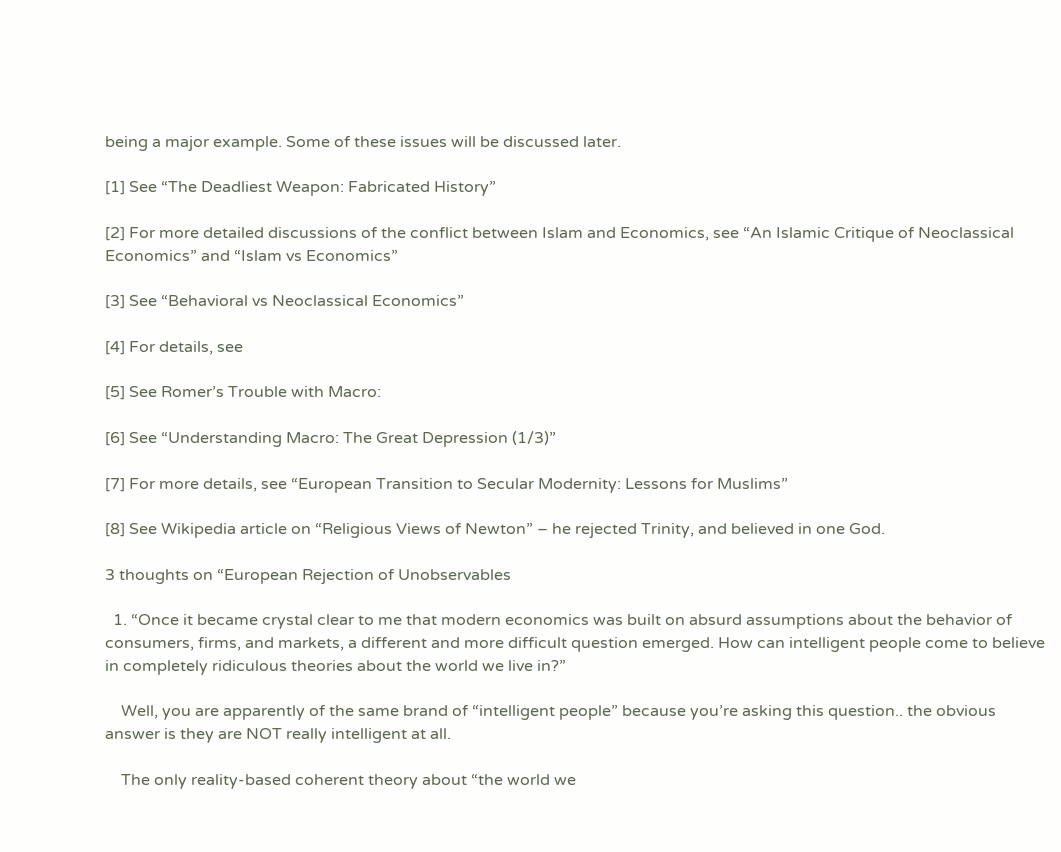being a major example. Some of these issues will be discussed later.

[1] See “The Deadliest Weapon: Fabricated History”

[2] For more detailed discussions of the conflict between Islam and Economics, see “An Islamic Critique of Neoclassical Economics” and “Islam vs Economics”

[3] See “Behavioral vs Neoclassical Economics”

[4] For details, see

[5] See Romer’s Trouble with Macro:

[6] See “Understanding Macro: The Great Depression (1/3)”

[7] For more details, see “European Transition to Secular Modernity: Lessons for Muslims”

[8] See Wikipedia article on “Religious Views of Newton” – he rejected Trinity, and believed in one God.

3 thoughts on “European Rejection of Unobservables

  1. “Once it became crystal clear to me that modern economics was built on absurd assumptions about the behavior of consumers, firms, and markets, a different and more difficult question emerged. How can intelligent people come to believe in completely ridiculous theories about the world we live in?”

    Well, you are apparently of the same brand of “intelligent people” because you’re asking this question.. the obvious answer is they are NOT really intelligent at all.

    The only reality-based coherent theory about “the world we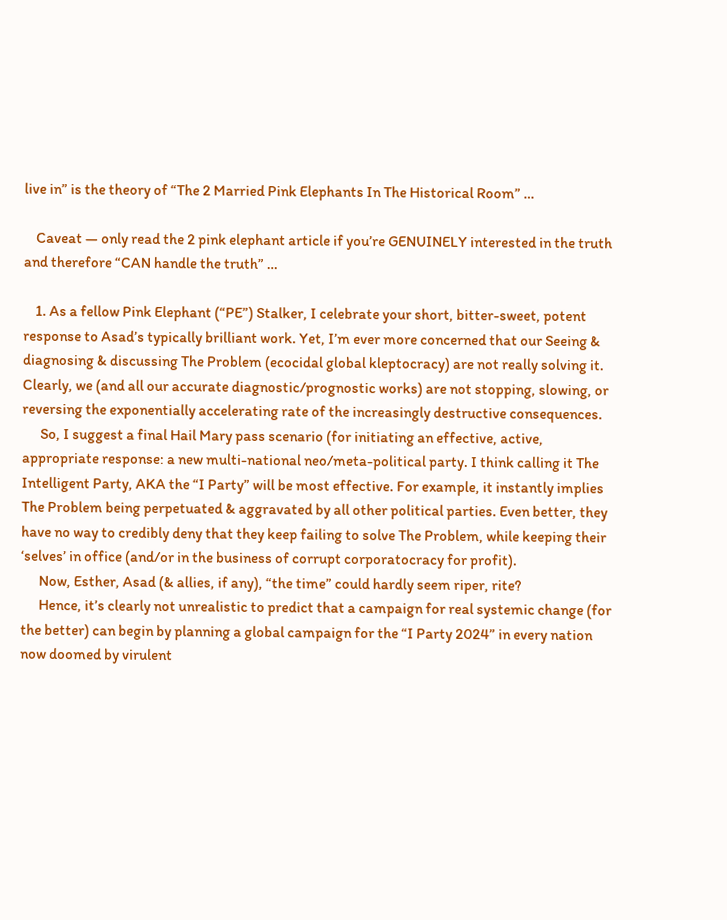live in” is the theory of “The 2 Married Pink Elephants In The Historical Room” …

    Caveat — only read the 2 pink elephant article if you’re GENUINELY interested in the truth and therefore “CAN handle the truth” …

    1. As a fellow Pink Elephant (“PE”) Stalker, I celebrate your short, bitter-sweet, potent response to Asad’s typically brilliant work. Yet, I’m ever more concerned that our Seeing & diagnosing & discussing The Problem (ecocidal global kleptocracy) are not really solving it. Clearly, we (and all our accurate diagnostic/prognostic works) are not stopping, slowing, or reversing the exponentially accelerating rate of the increasingly destructive consequences.
      So, I suggest a final Hail Mary pass scenario (for initiating an effective, active, appropriate response: a new multi-national neo/meta-political party. I think calling it The Intelligent Party, AKA the “I Party” will be most effective. For example, it instantly implies The Problem being perpetuated & aggravated by all other political parties. Even better, they have no way to credibly deny that they keep failing to solve The Problem, while keeping their ‘selves’ in office (and/or in the business of corrupt corporatocracy for profit).
      Now, Esther, Asad (& allies, if any), “the time” could hardly seem riper, rite?
      Hence, it’s clearly not unrealistic to predict that a campaign for real systemic change (for the better) can begin by planning a global campaign for the “I Party 2024” in every nation now doomed by virulent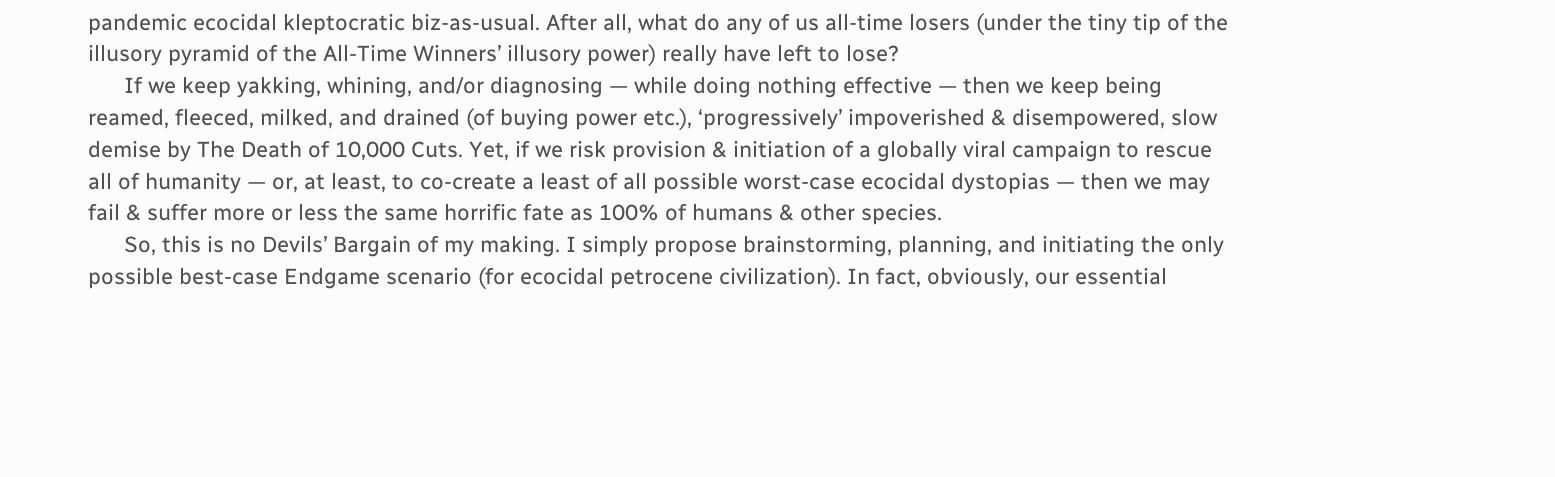pandemic ecocidal kleptocratic biz-as-usual. After all, what do any of us all-time losers (under the tiny tip of the illusory pyramid of the All-Time Winners’ illusory power) really have left to lose?
      If we keep yakking, whining, and/or diagnosing — while doing nothing effective — then we keep being reamed, fleeced, milked, and drained (of buying power etc.), ‘progressively’ impoverished & disempowered, slow demise by The Death of 10,000 Cuts. Yet, if we risk provision & initiation of a globally viral campaign to rescue all of humanity — or, at least, to co-create a least of all possible worst-case ecocidal dystopias — then we may fail & suffer more or less the same horrific fate as 100% of humans & other species.
      So, this is no Devils’ Bargain of my making. I simply propose brainstorming, planning, and initiating the only possible best-case Endgame scenario (for ecocidal petrocene civilization). In fact, obviously, our essential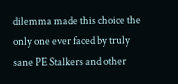dilemma made this choice the only one ever faced by truly sane PE Stalkers and other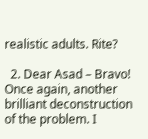realistic adults. Rite?

  2. Dear Asad – Bravo! Once again, another brilliant deconstruction of the problem. I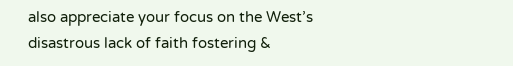also appreciate your focus on the West’s disastrous lack of faith fostering &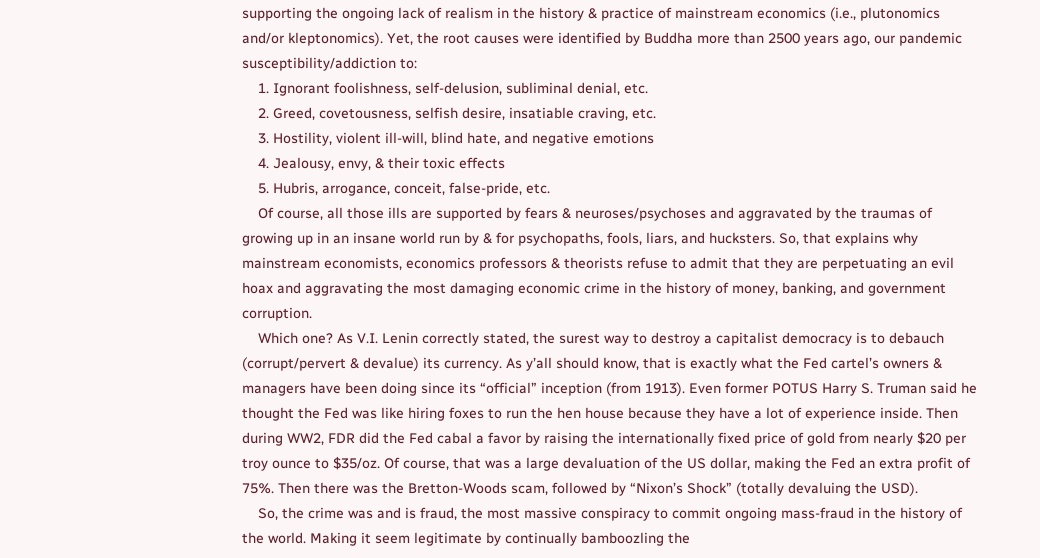supporting the ongoing lack of realism in the history & practice of mainstream economics (i.e., plutonomics and/or kleptonomics). Yet, the root causes were identified by Buddha more than 2500 years ago, our pandemic susceptibility/addiction to:
    1. Ignorant foolishness, self-delusion, subliminal denial, etc.
    2. Greed, covetousness, selfish desire, insatiable craving, etc.
    3. Hostility, violent ill-will, blind hate, and negative emotions
    4. Jealousy, envy, & their toxic effects
    5. Hubris, arrogance, conceit, false-pride, etc.
    Of course, all those ills are supported by fears & neuroses/psychoses and aggravated by the traumas of growing up in an insane world run by & for psychopaths, fools, liars, and hucksters. So, that explains why mainstream economists, economics professors & theorists refuse to admit that they are perpetuating an evil hoax and aggravating the most damaging economic crime in the history of money, banking, and government corruption.
    Which one? As V.I. Lenin correctly stated, the surest way to destroy a capitalist democracy is to debauch (corrupt/pervert & devalue) its currency. As y’all should know, that is exactly what the Fed cartel’s owners & managers have been doing since its “official” inception (from 1913). Even former POTUS Harry S. Truman said he thought the Fed was like hiring foxes to run the hen house because they have a lot of experience inside. Then during WW2, FDR did the Fed cabal a favor by raising the internationally fixed price of gold from nearly $20 per troy ounce to $35/oz. Of course, that was a large devaluation of the US dollar, making the Fed an extra profit of 75%. Then there was the Bretton-Woods scam, followed by “Nixon’s Shock” (totally devaluing the USD).
    So, the crime was and is fraud, the most massive conspiracy to commit ongoing mass-fraud in the history of the world. Making it seem legitimate by continually bamboozling the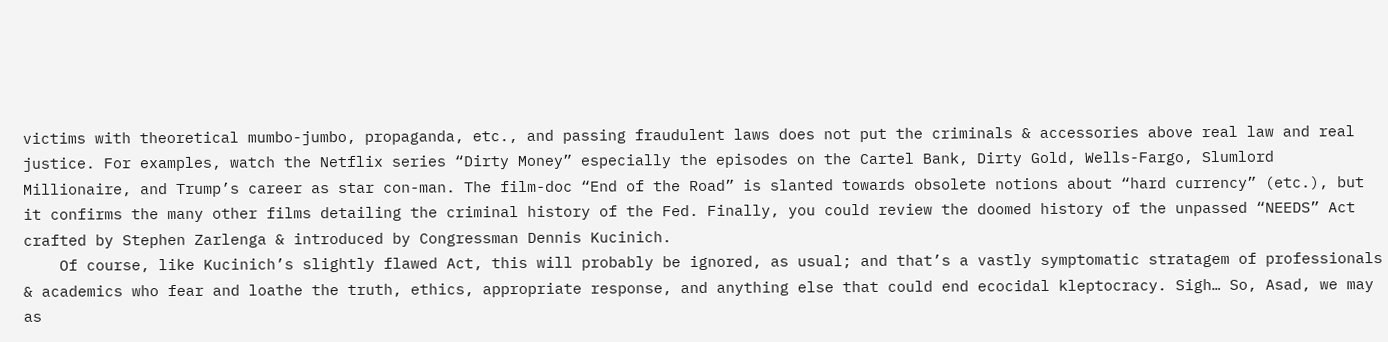victims with theoretical mumbo-jumbo, propaganda, etc., and passing fraudulent laws does not put the criminals & accessories above real law and real justice. For examples, watch the Netflix series “Dirty Money” especially the episodes on the Cartel Bank, Dirty Gold, Wells-Fargo, Slumlord Millionaire, and Trump’s career as star con-man. The film-doc “End of the Road” is slanted towards obsolete notions about “hard currency” (etc.), but it confirms the many other films detailing the criminal history of the Fed. Finally, you could review the doomed history of the unpassed “NEEDS” Act crafted by Stephen Zarlenga & introduced by Congressman Dennis Kucinich.
    Of course, like Kucinich’s slightly flawed Act, this will probably be ignored, as usual; and that’s a vastly symptomatic stratagem of professionals & academics who fear and loathe the truth, ethics, appropriate response, and anything else that could end ecocidal kleptocracy. Sigh… So, Asad, we may as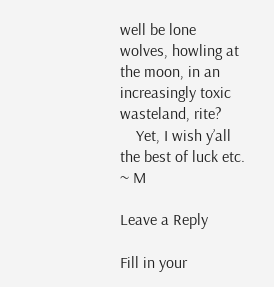well be lone wolves, howling at the moon, in an increasingly toxic wasteland, rite?
    Yet, I wish y’all the best of luck etc. ~ M

Leave a Reply

Fill in your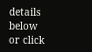details below or click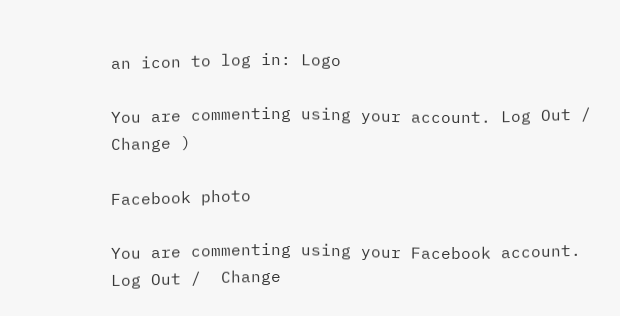an icon to log in: Logo

You are commenting using your account. Log Out /  Change )

Facebook photo

You are commenting using your Facebook account. Log Out /  Change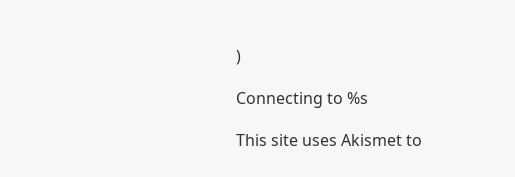)

Connecting to %s

This site uses Akismet to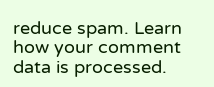reduce spam. Learn how your comment data is processed.